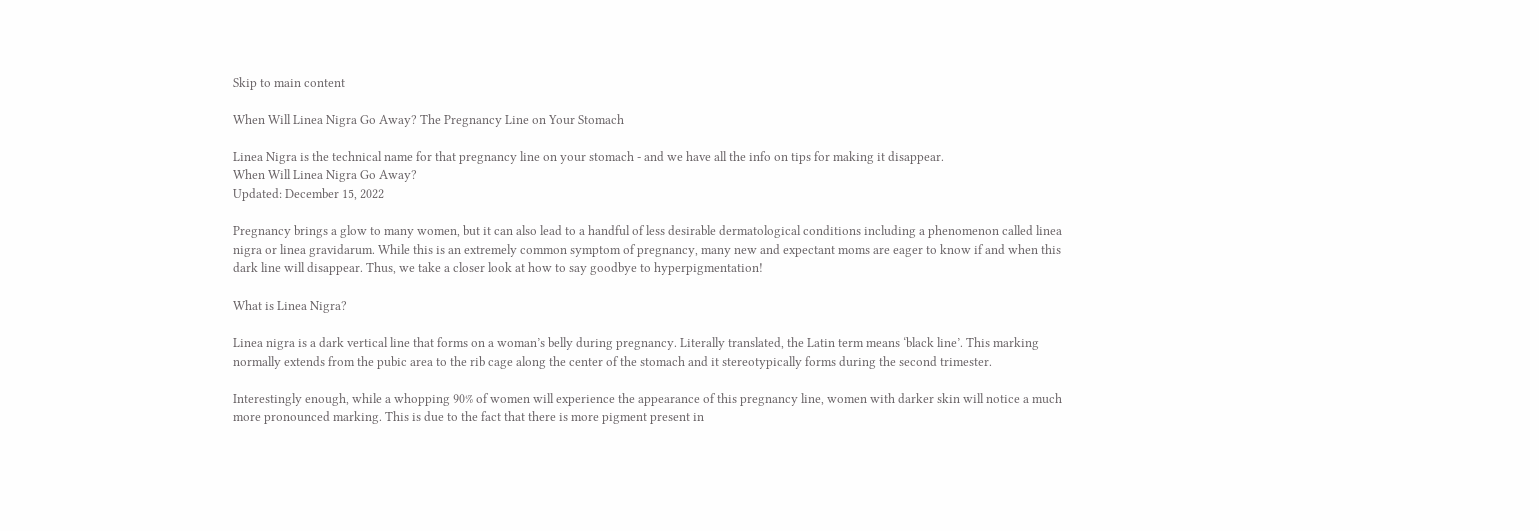Skip to main content

When Will Linea Nigra Go Away? The Pregnancy Line on Your Stomach

Linea Nigra is the technical name for that pregnancy line on your stomach - and we have all the info on tips for making it disappear.
When Will Linea Nigra Go Away?
Updated: December 15, 2022

Pregnancy brings a glow to many women, but it can also lead to a handful of less desirable dermatological conditions including a phenomenon called linea nigra or linea gravidarum. While this is an extremely common symptom of pregnancy, many new and expectant moms are eager to know if and when this dark line will disappear. Thus, we take a closer look at how to say goodbye to hyperpigmentation!

What is Linea Nigra?

Linea nigra is a dark vertical line that forms on a woman’s belly during pregnancy. Literally translated, the Latin term means ‘black line’. This marking normally extends from the pubic area to the rib cage along the center of the stomach and it stereotypically forms during the second trimester.

Interestingly enough, while a whopping 90% of women will experience the appearance of this pregnancy line, women with darker skin will notice a much more pronounced marking. This is due to the fact that there is more pigment present in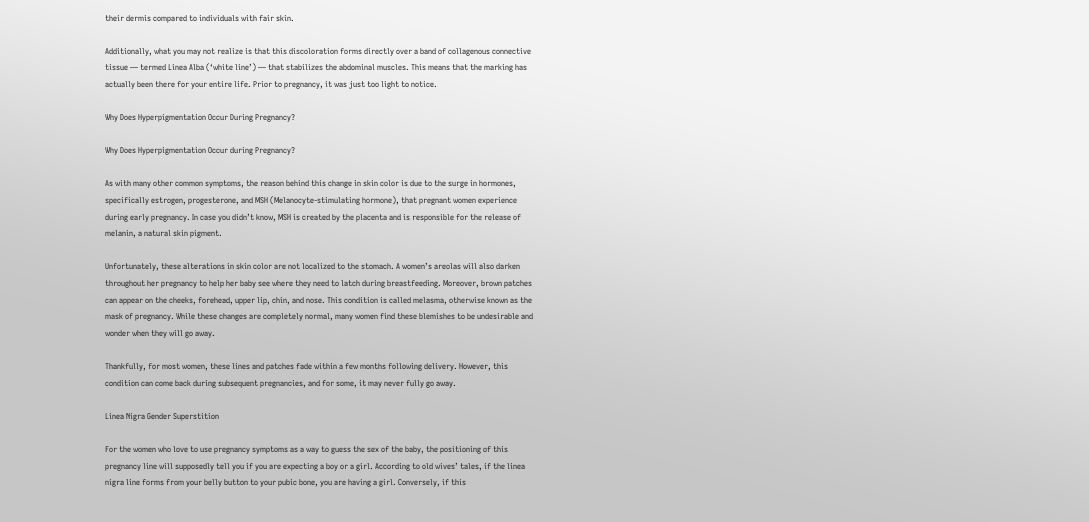their dermis compared to individuals with fair skin.

Additionally, what you may not realize is that this discoloration forms directly over a band of collagenous connective tissue — termed Linea Alba (‘white line’) — that stabilizes the abdominal muscles. This means that the marking has actually been there for your entire life. Prior to pregnancy, it was just too light to notice.

Why Does Hyperpigmentation Occur During Pregnancy?

Why Does Hyperpigmentation Occur during Pregnancy?

As with many other common symptoms, the reason behind this change in skin color is due to the surge in hormones, specifically estrogen, progesterone, and MSH (Melanocyte-stimulating hormone), that pregnant women experience during early pregnancy. In case you didn’t know, MSH is created by the placenta and is responsible for the release of melanin, a natural skin pigment.

Unfortunately, these alterations in skin color are not localized to the stomach. A women’s areolas will also darken throughout her pregnancy to help her baby see where they need to latch during breastfeeding. Moreover, brown patches can appear on the cheeks, forehead, upper lip, chin, and nose. This condition is called melasma, otherwise known as the mask of pregnancy. While these changes are completely normal, many women find these blemishes to be undesirable and wonder when they will go away.

Thankfully, for most women, these lines and patches fade within a few months following delivery. However, this condition can come back during subsequent pregnancies, and for some, it may never fully go away.

Linea Nigra Gender Superstition

For the women who love to use pregnancy symptoms as a way to guess the sex of the baby, the positioning of this pregnancy line will supposedly tell you if you are expecting a boy or a girl. According to old wives’ tales, if the linea nigra line forms from your belly button to your pubic bone, you are having a girl. Conversely, if this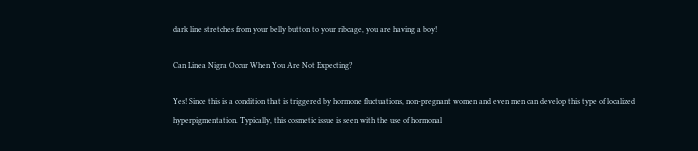dark line stretches from your belly button to your ribcage, you are having a boy!

Can Linea Nigra Occur When You Are Not Expecting?

Yes! Since this is a condition that is triggered by hormone fluctuations, non-pregnant women and even men can develop this type of localized hyperpigmentation. Typically, this cosmetic issue is seen with the use of hormonal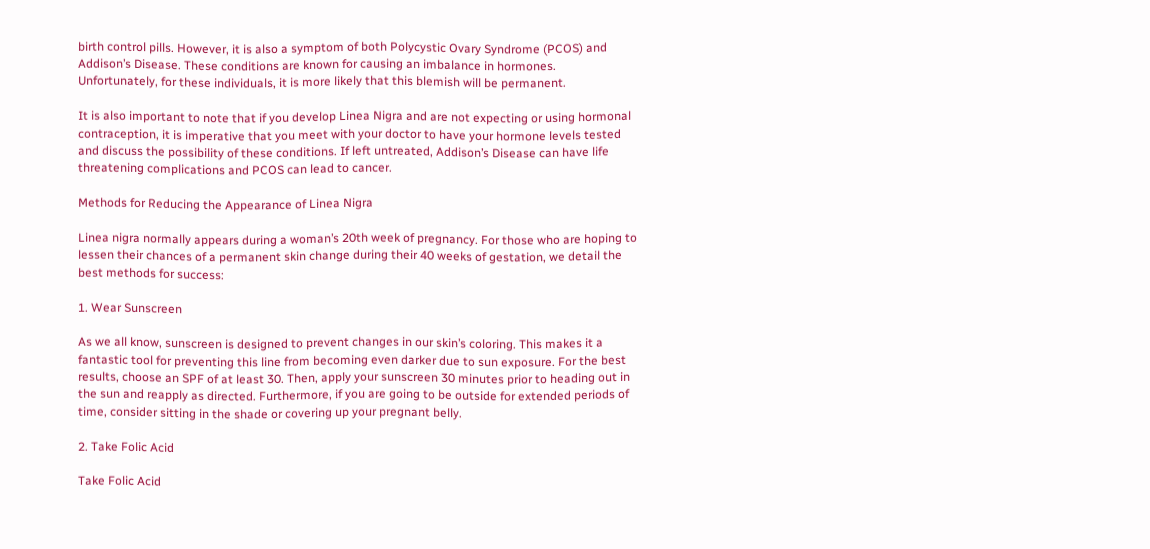birth control pills. However, it is also a symptom of both Polycystic Ovary Syndrome (PCOS) and Addison’s Disease. These conditions are known for causing an imbalance in hormones. Unfortunately, for these individuals, it is more likely that this blemish will be permanent.

It is also important to note that if you develop Linea Nigra and are not expecting or using hormonal contraception, it is imperative that you meet with your doctor to have your hormone levels tested and discuss the possibility of these conditions. If left untreated, Addison’s Disease can have life threatening complications and PCOS can lead to cancer.

Methods for Reducing the Appearance of Linea Nigra

Linea nigra normally appears during a woman’s 20th week of pregnancy. For those who are hoping to lessen their chances of a permanent skin change during their 40 weeks of gestation, we detail the best methods for success:

1. Wear Sunscreen

As we all know, sunscreen is designed to prevent changes in our skin’s coloring. This makes it a fantastic tool for preventing this line from becoming even darker due to sun exposure. For the best results, choose an SPF of at least 30. Then, apply your sunscreen 30 minutes prior to heading out in the sun and reapply as directed. Furthermore, if you are going to be outside for extended periods of time, consider sitting in the shade or covering up your pregnant belly.

2. Take Folic Acid

Take Folic Acid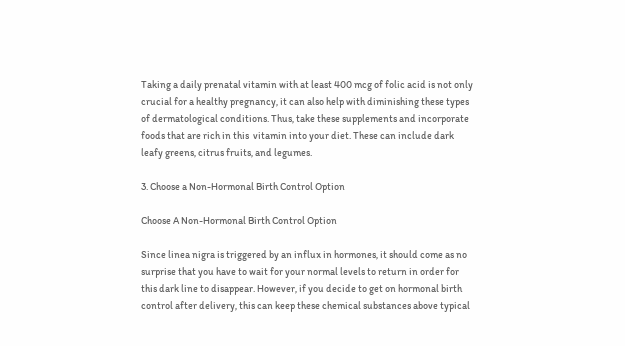Taking a daily prenatal vitamin with at least 400 mcg of folic acid is not only crucial for a healthy pregnancy, it can also help with diminishing these types of dermatological conditions. Thus, take these supplements and incorporate foods that are rich in this  vitamin into your diet. These can include dark leafy greens, citrus fruits, and legumes.

3. Choose a Non-Hormonal Birth Control Option

Choose A Non-Hormonal Birth Control Option

Since linea nigra is triggered by an influx in hormones, it should come as no surprise that you have to wait for your normal levels to return in order for this dark line to disappear. However, if you decide to get on hormonal birth control after delivery, this can keep these chemical substances above typical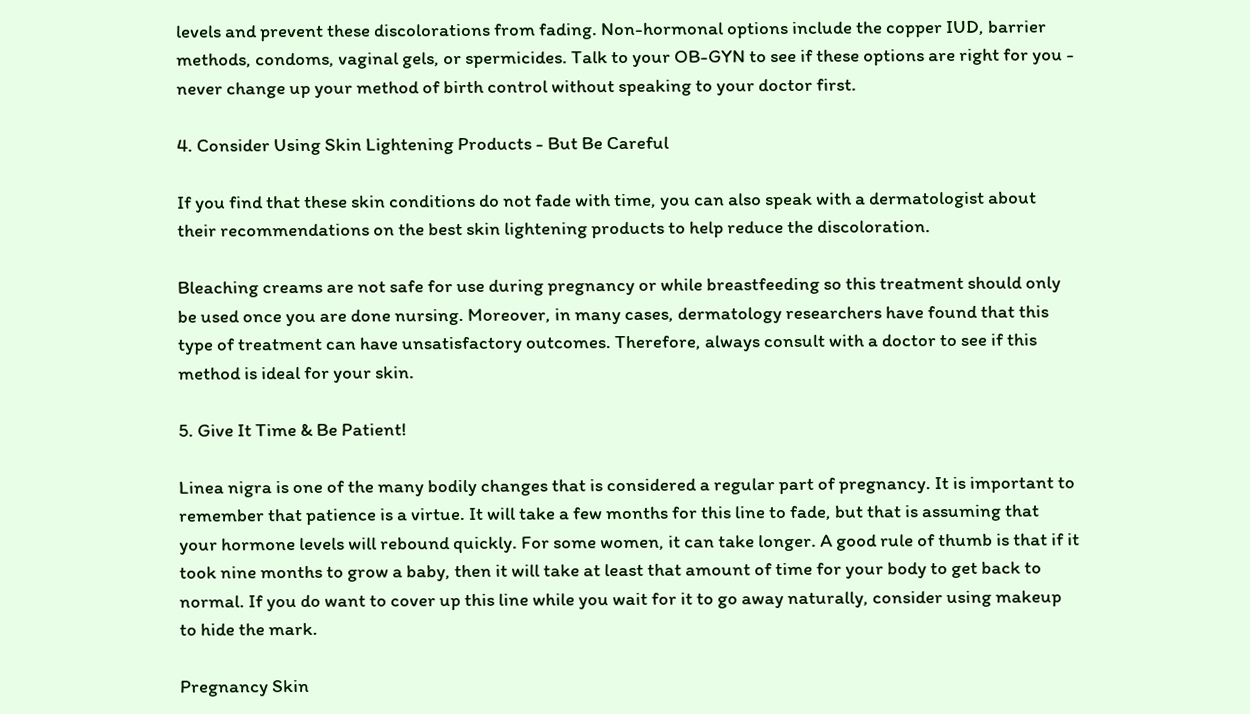levels and prevent these discolorations from fading. Non-hormonal options include the copper IUD, barrier methods, condoms, vaginal gels, or spermicides. Talk to your OB-GYN to see if these options are right for you - never change up your method of birth control without speaking to your doctor first.

4. Consider Using Skin Lightening Products - But Be Careful

If you find that these skin conditions do not fade with time, you can also speak with a dermatologist about their recommendations on the best skin lightening products to help reduce the discoloration.

Bleaching creams are not safe for use during pregnancy or while breastfeeding so this treatment should only be used once you are done nursing. Moreover, in many cases, dermatology researchers have found that this type of treatment can have unsatisfactory outcomes. Therefore, always consult with a doctor to see if this method is ideal for your skin.

5. Give It Time & Be Patient!

Linea nigra is one of the many bodily changes that is considered a regular part of pregnancy. It is important to remember that patience is a virtue. It will take a few months for this line to fade, but that is assuming that your hormone levels will rebound quickly. For some women, it can take longer. A good rule of thumb is that if it took nine months to grow a baby, then it will take at least that amount of time for your body to get back to normal. If you do want to cover up this line while you wait for it to go away naturally, consider using makeup to hide the mark.

Pregnancy Skin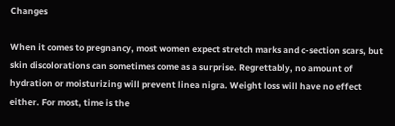Changes

When it comes to pregnancy, most women expect stretch marks and c-section scars, but skin discolorations can sometimes come as a surprise. Regrettably, no amount of hydration or moisturizing will prevent linea nigra. Weight loss will have no effect either. For most, time is the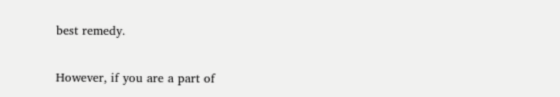best remedy.

However, if you are a part of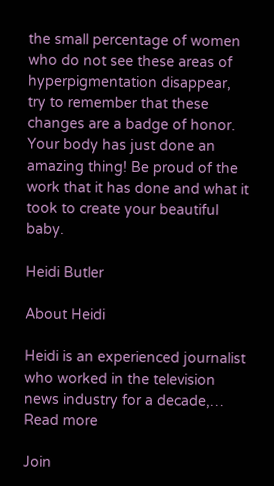the small percentage of women who do not see these areas of hyperpigmentation disappear, try to remember that these changes are a badge of honor. Your body has just done an amazing thing! Be proud of the work that it has done and what it took to create your beautiful baby.

Heidi Butler

About Heidi

Heidi is an experienced journalist who worked in the television news industry for a decade,… Read more

Join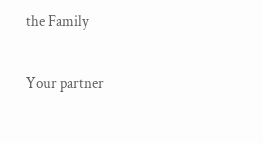the Family

Your partner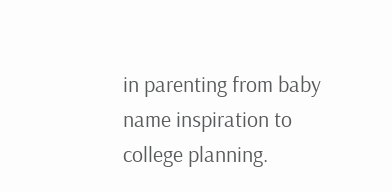in parenting from baby name inspiration to college planning.